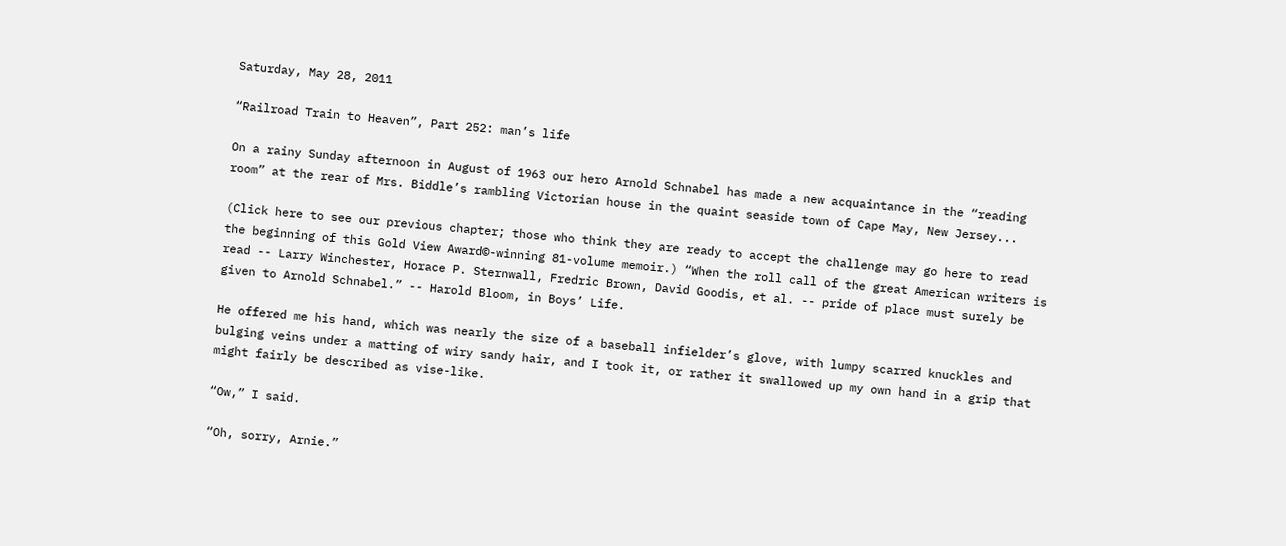Saturday, May 28, 2011

“Railroad Train to Heaven”, Part 252: man’s life

On a rainy Sunday afternoon in August of 1963 our hero Arnold Schnabel has made a new acquaintance in the “reading room” at the rear of Mrs. Biddle’s rambling Victorian house in the quaint seaside town of Cape May, New Jersey...

(Click here to see our previous chapter; those who think they are ready to accept the challenge may go here to read the beginning of this Gold View Award©-winning 81-volume memoir.) “When the roll call of the great American writers is read -- Larry Winchester, Horace P. Sternwall, Fredric Brown, David Goodis, et al. -- pride of place must surely be given to Arnold Schnabel.” -- Harold Bloom, in Boys’ Life.

He offered me his hand, which was nearly the size of a baseball infielder’s glove, with lumpy scarred knuckles and bulging veins under a matting of wiry sandy hair, and I took it, or rather it swallowed up my own hand in a grip that might fairly be described as vise-like.

“Ow,” I said.

“Oh, sorry, Arnie.”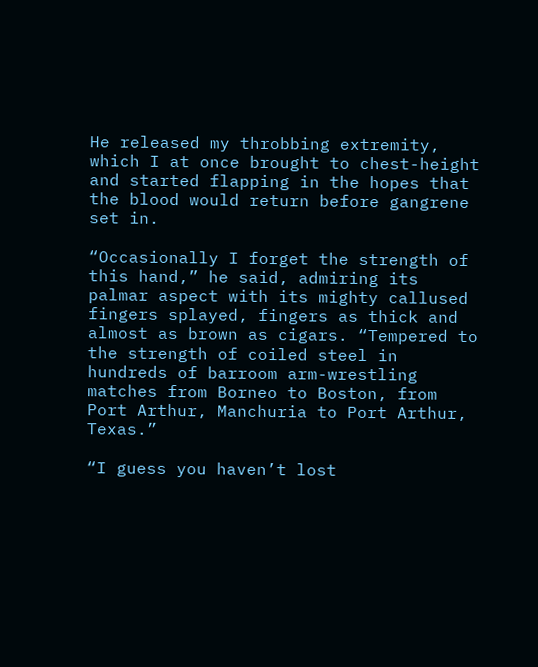He released my throbbing extremity, which I at once brought to chest-height and started flapping in the hopes that the blood would return before gangrene set in.

“Occasionally I forget the strength of this hand,” he said, admiring its palmar aspect with its mighty callused fingers splayed, fingers as thick and almost as brown as cigars. “Tempered to the strength of coiled steel in hundreds of barroom arm-wrestling matches from Borneo to Boston, from Port Arthur, Manchuria to Port Arthur, Texas.”

“I guess you haven’t lost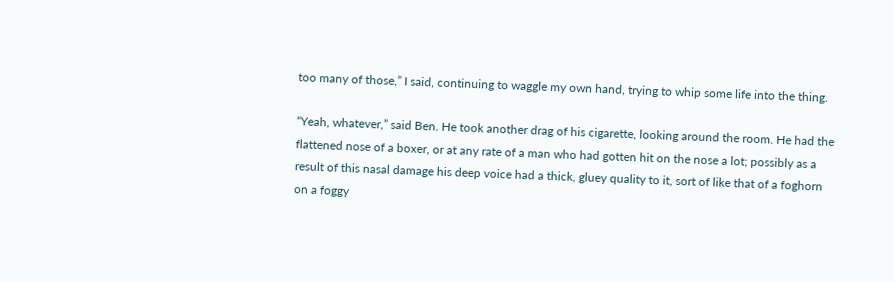too many of those,” I said, continuing to waggle my own hand, trying to whip some life into the thing.

“Yeah, whatever,” said Ben. He took another drag of his cigarette, looking around the room. He had the flattened nose of a boxer, or at any rate of a man who had gotten hit on the nose a lot; possibly as a result of this nasal damage his deep voice had a thick, gluey quality to it, sort of like that of a foghorn on a foggy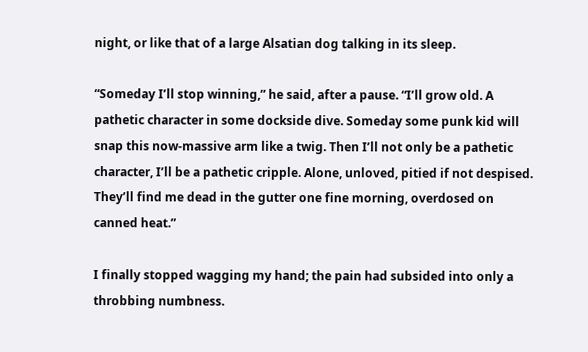night, or like that of a large Alsatian dog talking in its sleep.

“Someday I’ll stop winning,” he said, after a pause. “I’ll grow old. A pathetic character in some dockside dive. Someday some punk kid will snap this now-massive arm like a twig. Then I’ll not only be a pathetic character, I’ll be a pathetic cripple. Alone, unloved, pitied if not despised. They’ll find me dead in the gutter one fine morning, overdosed on canned heat.”

I finally stopped wagging my hand; the pain had subsided into only a throbbing numbness.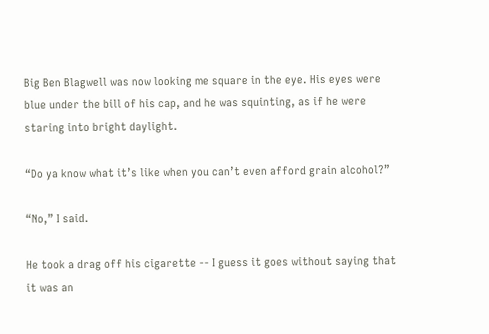Big Ben Blagwell was now looking me square in the eye. His eyes were blue under the bill of his cap, and he was squinting, as if he were staring into bright daylight.

“Do ya know what it’s like when you can’t even afford grain alcohol?”

“No,” I said.

He took a drag off his cigarette -- I guess it goes without saying that it was an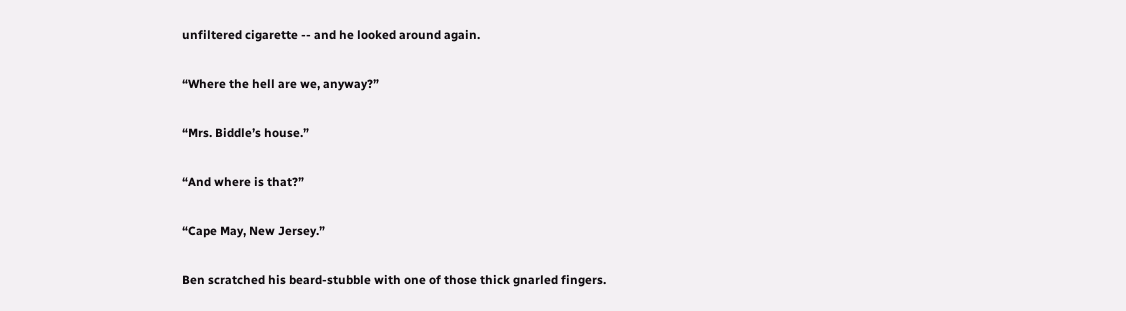unfiltered cigarette -- and he looked around again.

“Where the hell are we, anyway?”

“Mrs. Biddle’s house.”

“And where is that?”

“Cape May, New Jersey.”

Ben scratched his beard-stubble with one of those thick gnarled fingers.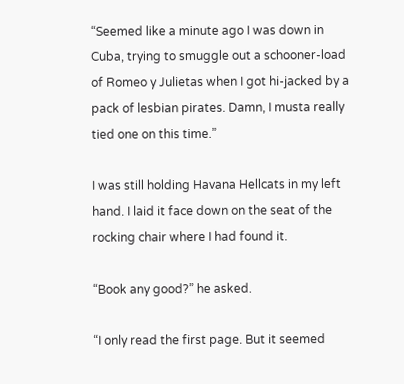“Seemed like a minute ago I was down in Cuba, trying to smuggle out a schooner-load of Romeo y Julietas when I got hi-jacked by a pack of lesbian pirates. Damn, I musta really tied one on this time.”

I was still holding Havana Hellcats in my left hand. I laid it face down on the seat of the rocking chair where I had found it.

“Book any good?” he asked.

“I only read the first page. But it seemed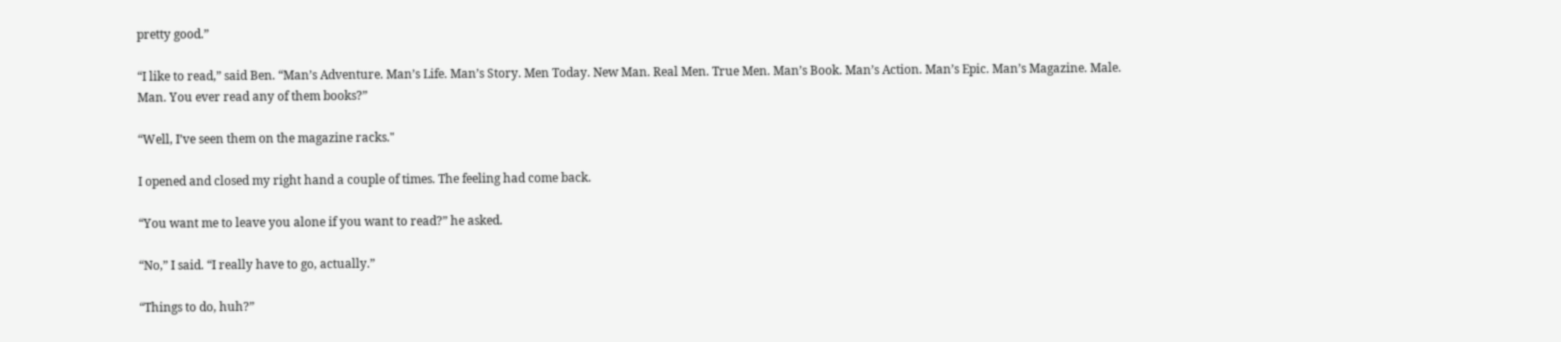pretty good.”

“I like to read,” said Ben. “Man’s Adventure. Man’s Life. Man’s Story. Men Today. New Man. Real Men. True Men. Man’s Book. Man’s Action. Man’s Epic. Man’s Magazine. Male. Man. You ever read any of them books?”

“Well, I’ve seen them on the magazine racks."

I opened and closed my right hand a couple of times. The feeling had come back.

“You want me to leave you alone if you want to read?” he asked.

“No,” I said. “I really have to go, actually.”

“Things to do, huh?”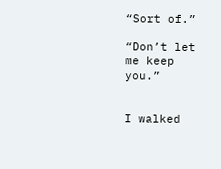“Sort of.”

“Don’t let me keep you.”


I walked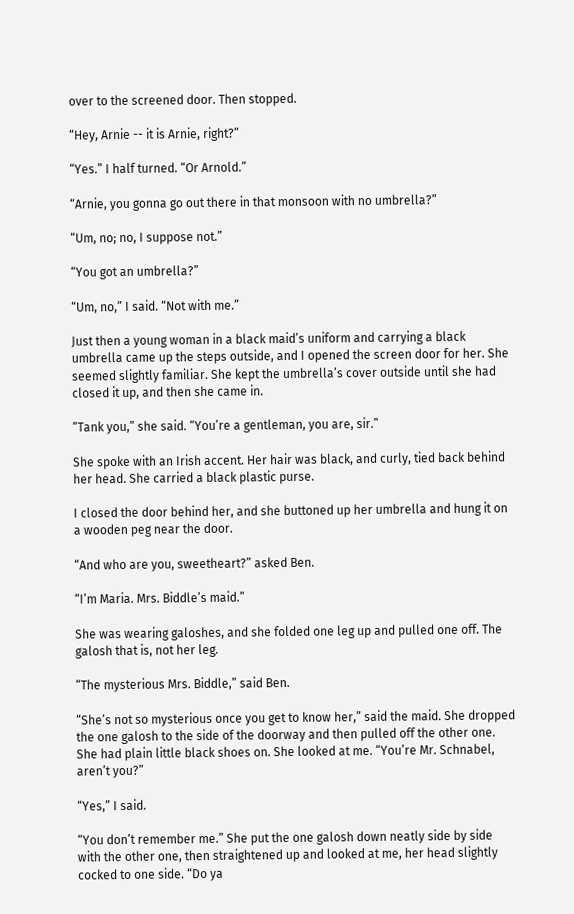over to the screened door. Then stopped.

“Hey, Arnie -- it is Arnie, right?”

“Yes.” I half turned. “Or Arnold.”

“Arnie, you gonna go out there in that monsoon with no umbrella?”

“Um, no; no, I suppose not.”

“You got an umbrella?”

“Um, no,” I said. “Not with me.”

Just then a young woman in a black maid’s uniform and carrying a black umbrella came up the steps outside, and I opened the screen door for her. She seemed slightly familiar. She kept the umbrella’s cover outside until she had closed it up, and then she came in.

“Tank you,” she said. “You’re a gentleman, you are, sir.”

She spoke with an Irish accent. Her hair was black, and curly, tied back behind her head. She carried a black plastic purse.

I closed the door behind her, and she buttoned up her umbrella and hung it on a wooden peg near the door.

“And who are you, sweetheart?” asked Ben.

“I’m Maria. Mrs. Biddle’s maid.”

She was wearing galoshes, and she folded one leg up and pulled one off. The galosh that is, not her leg.

“The mysterious Mrs. Biddle,” said Ben.

“She’s not so mysterious once you get to know her,” said the maid. She dropped the one galosh to the side of the doorway and then pulled off the other one. She had plain little black shoes on. She looked at me. “You’re Mr. Schnabel, aren’t you?”

“Yes,” I said.

“You don’t remember me.” She put the one galosh down neatly side by side with the other one, then straightened up and looked at me, her head slightly cocked to one side. “Do ya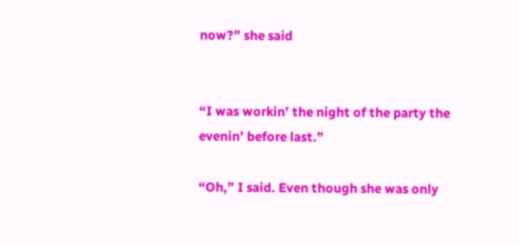now?” she said


“I was workin’ the night of the party the evenin’ before last.”

“Oh,” I said. Even though she was only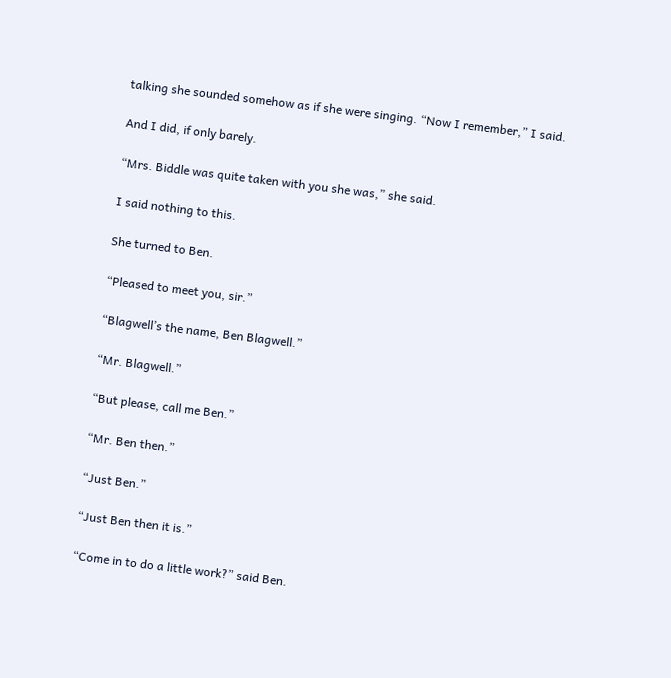talking she sounded somehow as if she were singing. “Now I remember,” I said.

And I did, if only barely.

“Mrs. Biddle was quite taken with you she was,” she said.

I said nothing to this.

She turned to Ben.

“Pleased to meet you, sir.”

“Blagwell’s the name, Ben Blagwell.”

“Mr. Blagwell.”

“But please, call me Ben.”

“Mr. Ben then.”

“Just Ben.”

“Just Ben then it is.”

“Come in to do a little work?” said Ben.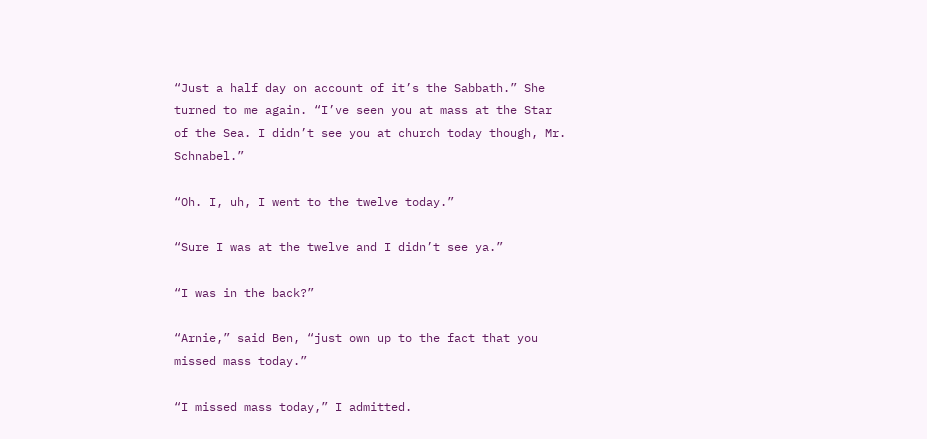“Just a half day on account of it’s the Sabbath.” She turned to me again. “I’ve seen you at mass at the Star of the Sea. I didn’t see you at church today though, Mr. Schnabel.”

“Oh. I, uh, I went to the twelve today.”

“Sure I was at the twelve and I didn’t see ya.”

“I was in the back?”

“Arnie,” said Ben, “just own up to the fact that you missed mass today.”

“I missed mass today,” I admitted.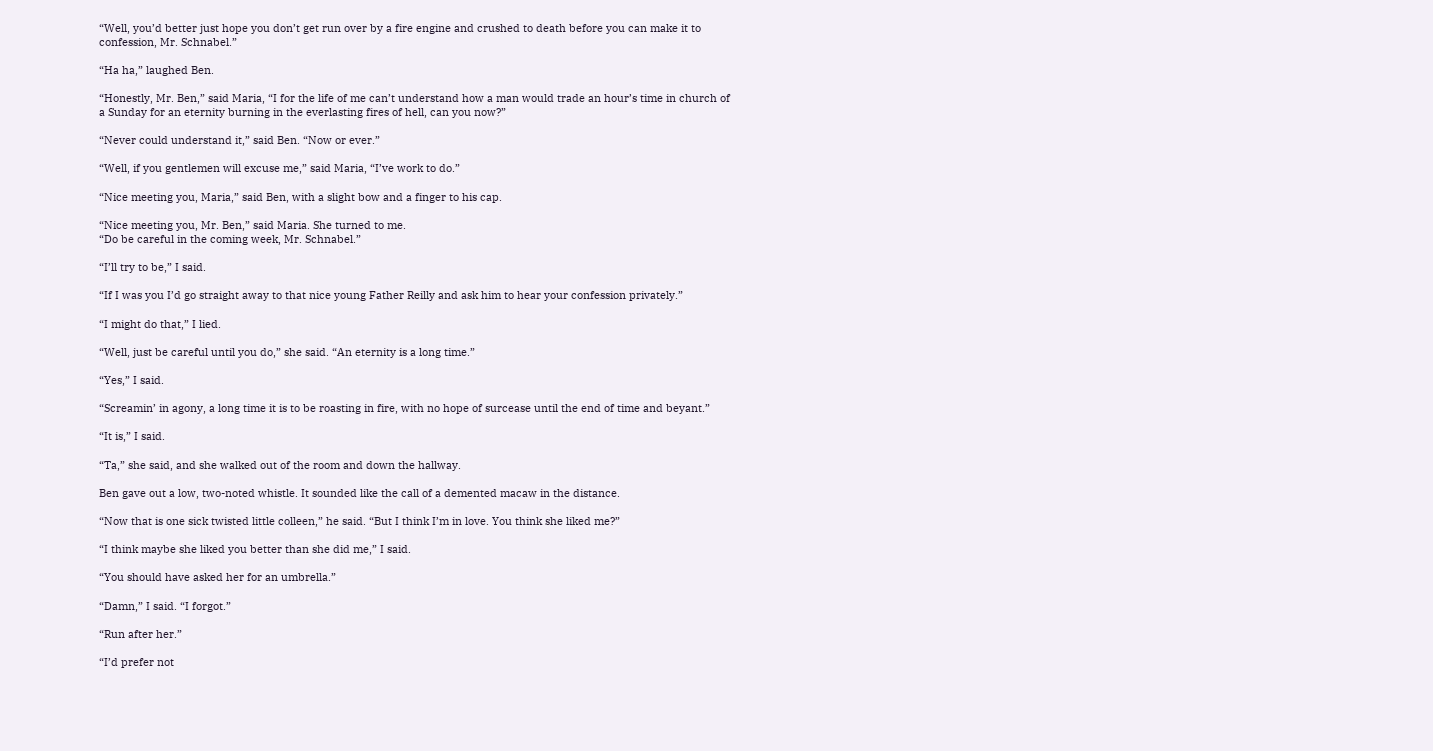“Well, you’d better just hope you don’t get run over by a fire engine and crushed to death before you can make it to confession, Mr. Schnabel.”

“Ha ha,” laughed Ben.

“Honestly, Mr. Ben,” said Maria, “I for the life of me can’t understand how a man would trade an hour’s time in church of a Sunday for an eternity burning in the everlasting fires of hell, can you now?”

“Never could understand it,” said Ben. “Now or ever.”

“Well, if you gentlemen will excuse me,” said Maria, “I’ve work to do.”

“Nice meeting you, Maria,” said Ben, with a slight bow and a finger to his cap.

“Nice meeting you, Mr. Ben,” said Maria. She turned to me.
“Do be careful in the coming week, Mr. Schnabel.”

“I’ll try to be,” I said.

“If I was you I’d go straight away to that nice young Father Reilly and ask him to hear your confession privately.”

“I might do that,” I lied.

“Well, just be careful until you do,” she said. “An eternity is a long time.”

“Yes,” I said.

“Screamin’ in agony, a long time it is to be roasting in fire, with no hope of surcease until the end of time and beyant.”

“It is,” I said.

“Ta,” she said, and she walked out of the room and down the hallway.

Ben gave out a low, two-noted whistle. It sounded like the call of a demented macaw in the distance.

“Now that is one sick twisted little colleen,” he said. “But I think I’m in love. You think she liked me?”

“I think maybe she liked you better than she did me,” I said.

“You should have asked her for an umbrella.”

“Damn,” I said. “I forgot.”

“Run after her.”

“I’d prefer not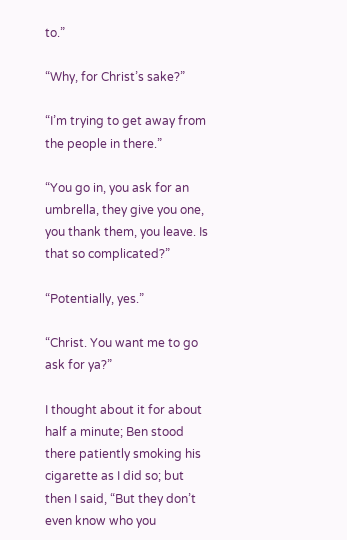to.”

“Why, for Christ’s sake?”

“I’m trying to get away from the people in there.”

“You go in, you ask for an umbrella, they give you one, you thank them, you leave. Is that so complicated?”

“Potentially, yes.”

“Christ. You want me to go ask for ya?”

I thought about it for about half a minute; Ben stood there patiently smoking his cigarette as I did so; but then I said, “But they don’t even know who you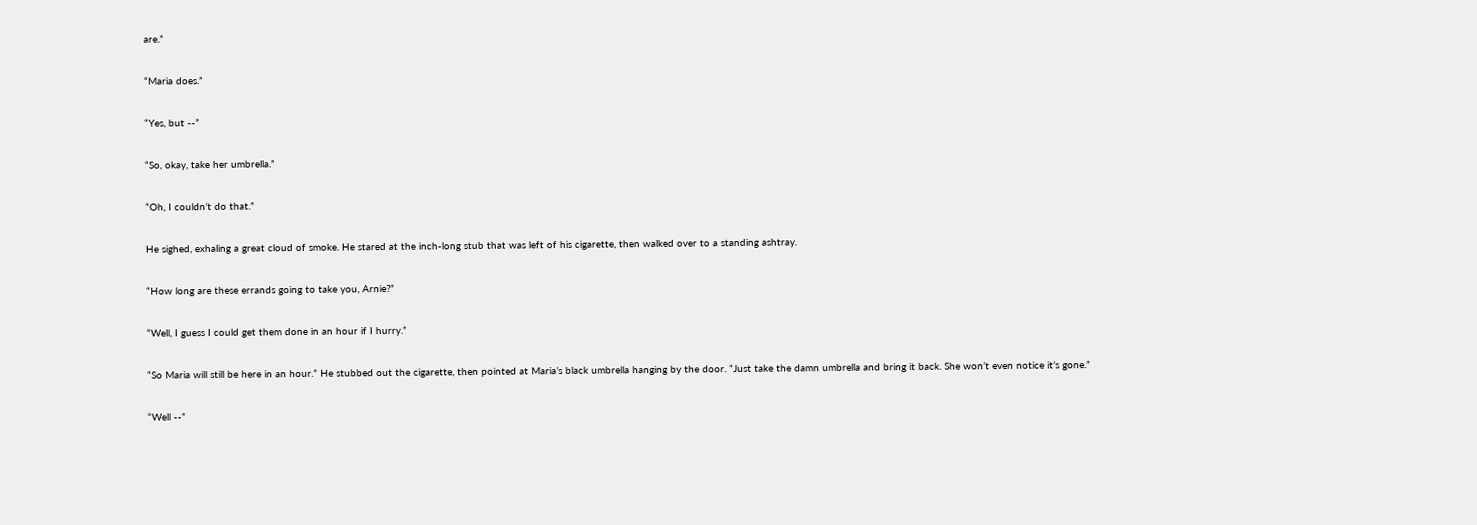are.”

“Maria does.”

“Yes, but --”

“So, okay, take her umbrella.”

“Oh, I couldn’t do that.”

He sighed, exhaling a great cloud of smoke. He stared at the inch-long stub that was left of his cigarette, then walked over to a standing ashtray.

“How long are these errands going to take you, Arnie?”

“Well, I guess I could get them done in an hour if I hurry.”

“So Maria will still be here in an hour.” He stubbed out the cigarette, then pointed at Maria’s black umbrella hanging by the door. “Just take the damn umbrella and bring it back. She won’t even notice it’s gone.”

“Well --”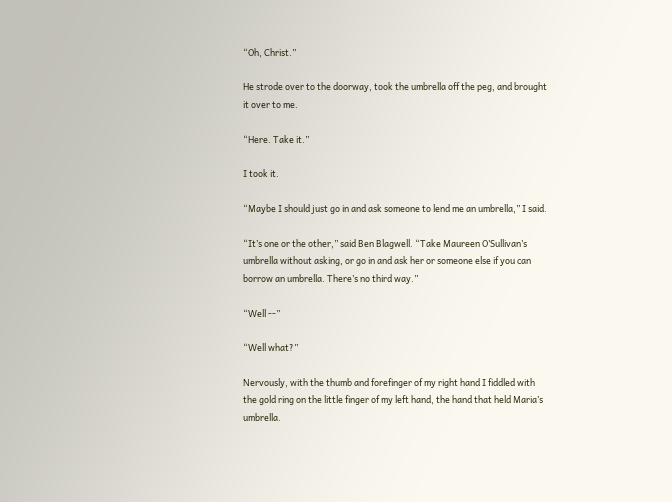“Oh, Christ.”

He strode over to the doorway, took the umbrella off the peg, and brought it over to me.

“Here. Take it.”

I took it.

“Maybe I should just go in and ask someone to lend me an umbrella,” I said.

“It’s one or the other,” said Ben Blagwell. “Take Maureen O’Sullivan’s umbrella without asking, or go in and ask her or someone else if you can borrow an umbrella. There’s no third way.”

“Well --”

“Well what?”

Nervously, with the thumb and forefinger of my right hand I fiddled with the gold ring on the little finger of my left hand, the hand that held Maria’s umbrella.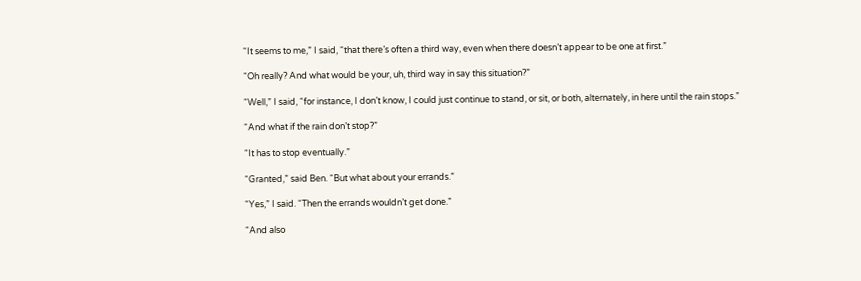“It seems to me,” I said, “that there’s often a third way, even when there doesn’t appear to be one at first.”

“Oh really? And what would be your, uh, third way in say this situation?”

“Well,” I said, “for instance, I don’t know, I could just continue to stand, or sit, or both, alternately, in here until the rain stops.”

“And what if the rain don’t stop?”

“It has to stop eventually.”

“Granted,” said Ben. “But what about your errands.”

“Yes,” I said. “Then the errands wouldn’t get done.”

“And also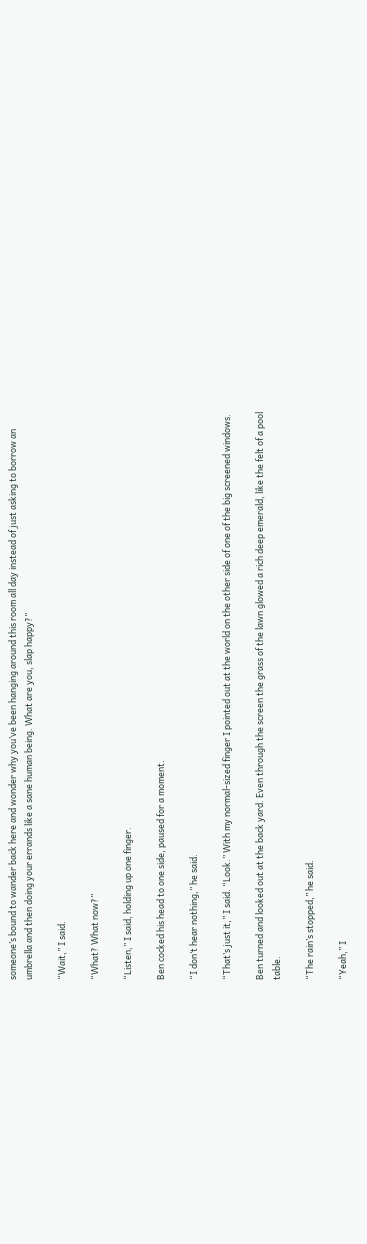someone’s bound to wander back here and wonder why you’ve been hanging around this room all day instead of just asking to borrow an umbrella and then doing your errands like a sane human being. What are you, slap happy?”

“Wait,” I said.

“What? What now?”

“Listen,” I said, holding up one finger.

Ben cocked his head to one side, paused for a moment.

“I don’t hear nothing,” he said.

“That’s just it,” I said. “Look.” With my normal-sized finger I pointed out at the world on the other side of one of the big screened windows.

Ben turned and looked out at the back yard. Even through the screen the grass of the lawn glowed a rich deep emerald, like the felt of a pool table.

“The rain’s stopped,” he said.

“Yeah,” I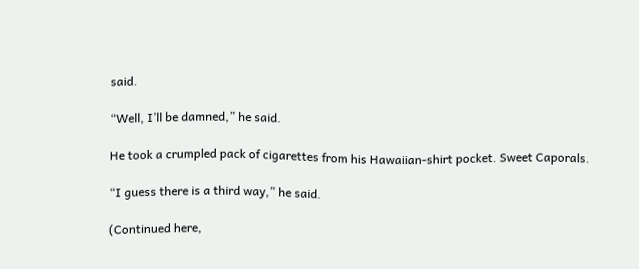said.

“Well, I’ll be damned,” he said.

He took a crumpled pack of cigarettes from his Hawaiian-shirt pocket. Sweet Caporals.

“I guess there is a third way,” he said.

(Continued here,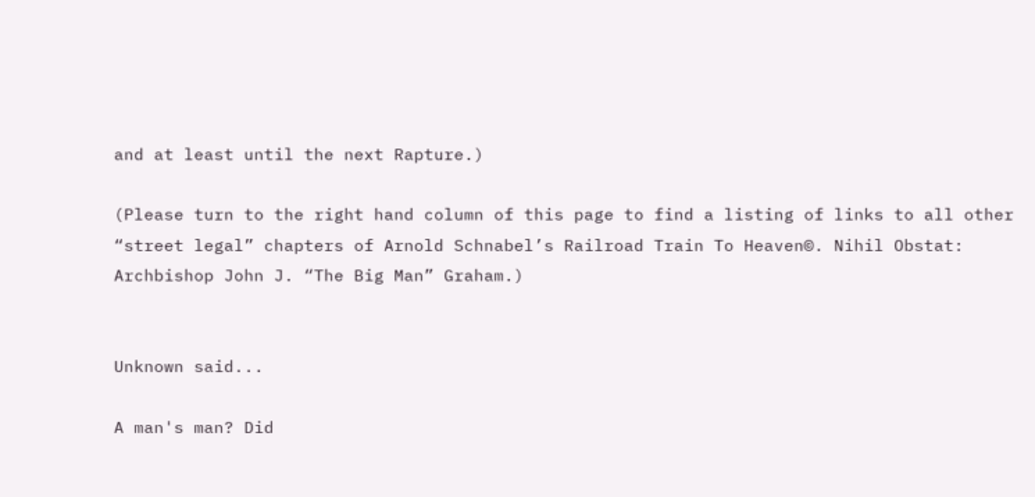and at least until the next Rapture.)

(Please turn to the right hand column of this page to find a listing of links to all other “street legal” chapters of Arnold Schnabel’s Railroad Train To Heaven©. Nihil Obstat: Archbishop John J. “The Big Man” Graham.)


Unknown said...

A man's man? Did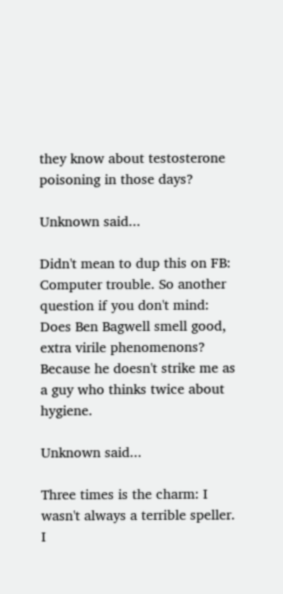they know about testosterone poisoning in those days?

Unknown said...

Didn't mean to dup this on FB: Computer trouble. So another question if you don't mind: Does Ben Bagwell smell good, extra virile phenomenons? Because he doesn't strike me as a guy who thinks twice about hygiene.

Unknown said...

Three times is the charm: I wasn't always a terrible speller. I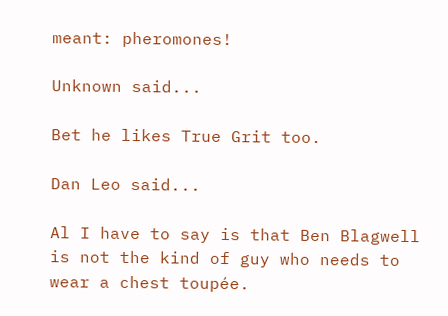meant: pheromones!

Unknown said...

Bet he likes True Grit too.

Dan Leo said...

Al I have to say is that Ben Blagwell is not the kind of guy who needs to wear a chest toupée.